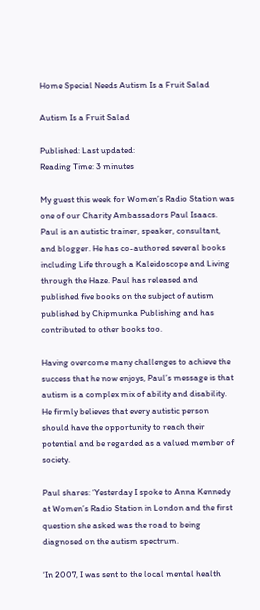Home Special Needs Autism Is a Fruit Salad

Autism Is a Fruit Salad

Published: Last updated:
Reading Time: 3 minutes

My guest this week for Women’s Radio Station was one of our Charity Ambassadors Paul Isaacs. Paul is an autistic trainer, speaker, consultant, and blogger. He has co-authored several books including Life through a Kaleidoscope and Living through the Haze. Paul has released and published five books on the subject of autism published by Chipmunka Publishing and has contributed to other books too.

Having overcome many challenges to achieve the success that he now enjoys, Paul’s message is that autism is a complex mix of ability and disability. He firmly believes that every autistic person should have the opportunity to reach their potential and be regarded as a valued member of society.

Paul shares: ‘Yesterday I spoke to Anna Kennedy at Women’s Radio Station in London and the first question she asked was the road to being diagnosed on the autism spectrum.

‘In 2007, I was sent to the local mental health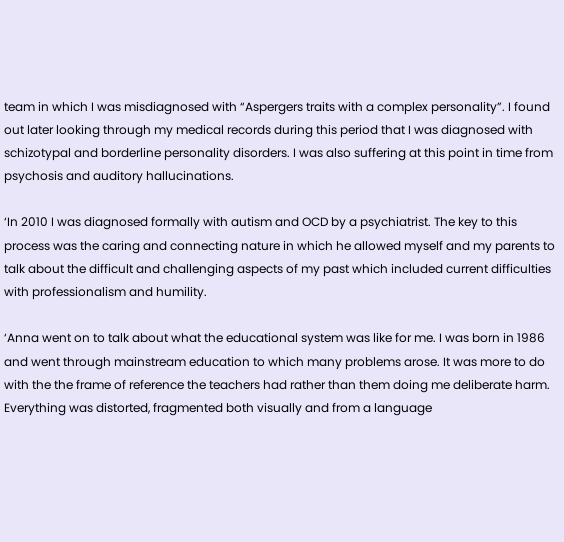team in which I was misdiagnosed with “Aspergers traits with a complex personality”. I found out later looking through my medical records during this period that I was diagnosed with schizotypal and borderline personality disorders. I was also suffering at this point in time from psychosis and auditory hallucinations.

‘In 2010 I was diagnosed formally with autism and OCD by a psychiatrist. The key to this process was the caring and connecting nature in which he allowed myself and my parents to talk about the difficult and challenging aspects of my past which included current difficulties with professionalism and humility.

‘Anna went on to talk about what the educational system was like for me. I was born in 1986 and went through mainstream education to which many problems arose. It was more to do with the the frame of reference the teachers had rather than them doing me deliberate harm. Everything was distorted, fragmented both visually and from a language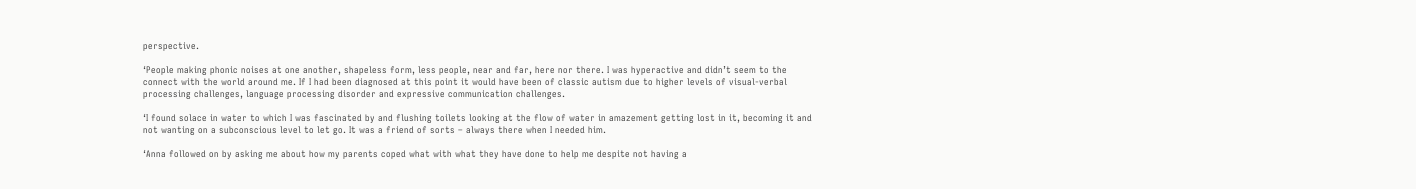perspective.

‘People making phonic noises at one another, shapeless form, less people, near and far, here nor there. I was hyperactive and didn’t seem to the connect with the world around me. If I had been diagnosed at this point it would have been of classic autism due to higher levels of visual-verbal processing challenges, language processing disorder and expressive communication challenges.

‘I found solace in water to which I was fascinated by and flushing toilets looking at the flow of water in amazement getting lost in it, becoming it and not wanting on a subconscious level to let go. It was a friend of sorts – always there when I needed him.

‘Anna followed on by asking me about how my parents coped what with what they have done to help me despite not having a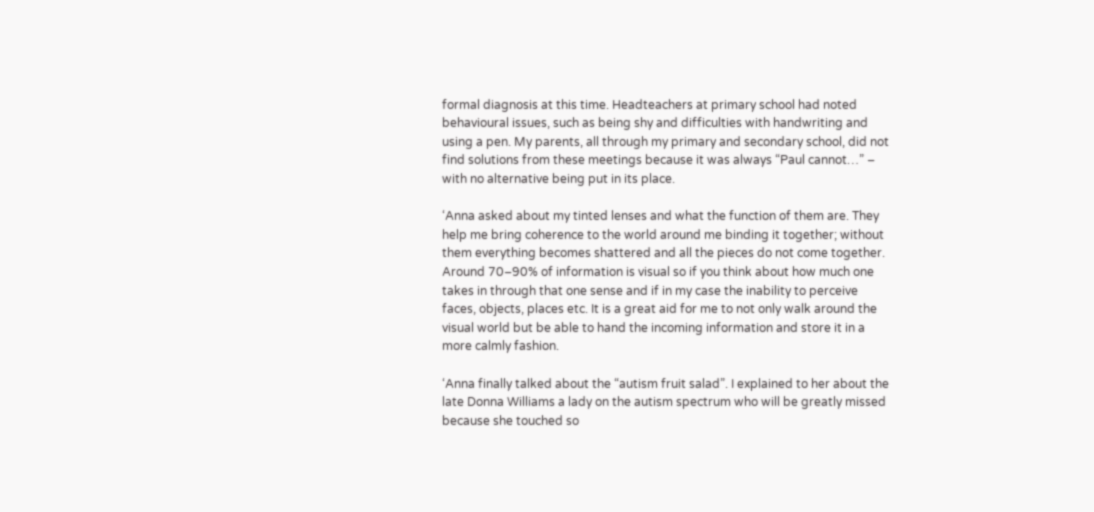formal diagnosis at this time. Headteachers at primary school had noted behavioural issues, such as being shy and difficulties with handwriting and using a pen. My parents, all through my primary and secondary school, did not find solutions from these meetings because it was always “Paul cannot…” – with no alternative being put in its place.

‘Anna asked about my tinted lenses and what the function of them are. They help me bring coherence to the world around me binding it together; without them everything becomes shattered and all the pieces do not come together. Around 70–90% of information is visual so if you think about how much one takes in through that one sense and if in my case the inability to perceive faces, objects, places etc. It is a great aid for me to not only walk around the visual world but be able to hand the incoming information and store it in a more calmly fashion.

‘Anna finally talked about the “autism fruit salad”. I explained to her about the late Donna Williams a lady on the autism spectrum who will be greatly missed because she touched so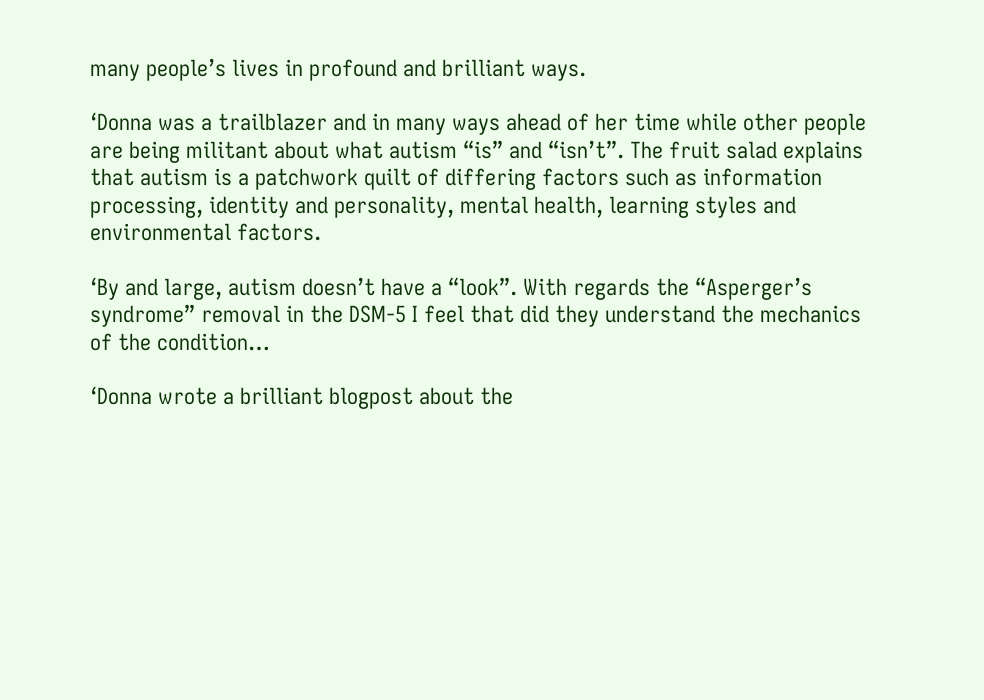many people’s lives in profound and brilliant ways.

‘Donna was a trailblazer and in many ways ahead of her time while other people are being militant about what autism “is” and “isn’t”. The fruit salad explains that autism is a patchwork quilt of differing factors such as information processing, identity and personality, mental health, learning styles and environmental factors.

‘By and large, autism doesn’t have a “look”. With regards the “Asperger’s syndrome” removal in the DSM-5 I feel that did they understand the mechanics of the condition…

‘Donna wrote a brilliant blogpost about the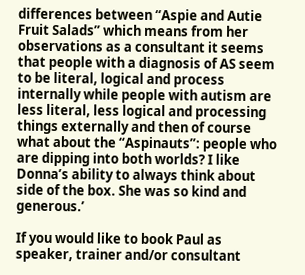differences between “Aspie and Autie Fruit Salads” which means from her observations as a consultant it seems that people with a diagnosis of AS seem to be literal, logical and process internally while people with autism are less literal, less logical and processing things externally and then of course what about the “Aspinauts”: people who are dipping into both worlds? I like Donna’s ability to always think about side of the box. She was so kind and generous.’

If you would like to book Paul as speaker, trainer and/or consultant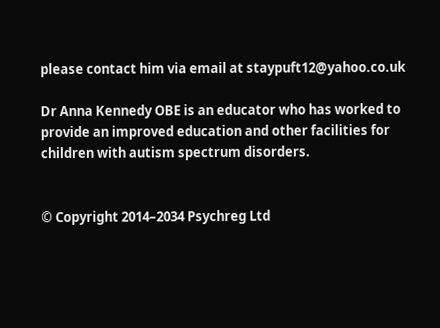please contact him via email at staypuft12@yahoo.co.uk

Dr Anna Kennedy OBE is an educator who has worked to provide an improved education and other facilities for children with autism spectrum disorders.


© Copyright 2014–2034 Psychreg Ltd